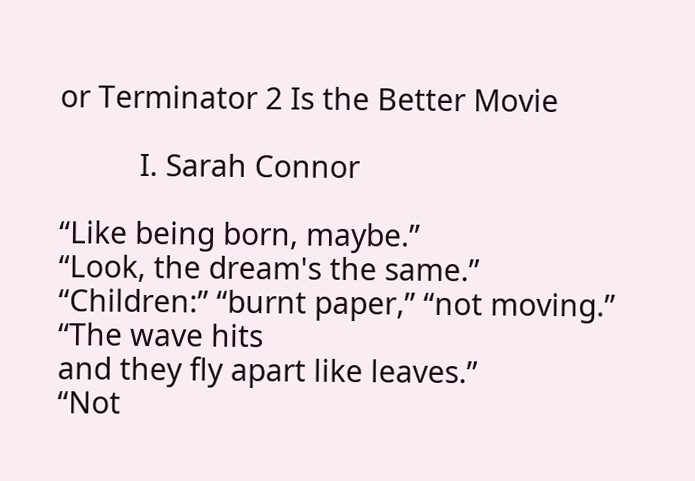or Terminator 2 Is the Better Movie

          I. Sarah Connor

“Like being born, maybe.”
“Look, the dream's the same.”
“Children:” “burnt paper,” “not moving.”
“The wave hits
and they fly apart like leaves.”
“Not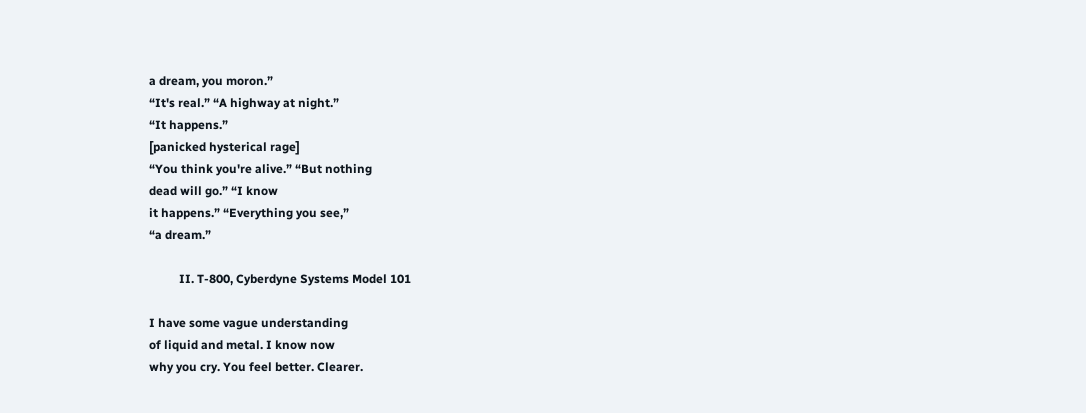a dream, you moron.”
“It's real.” “A highway at night.”
“It happens.”
[panicked hysterical rage]
“You think you're alive.” “But nothing
dead will go.” “I know
it happens.” “Everything you see,”
“a dream.”

          II. T-800, Cyberdyne Systems Model 101

I have some vague understanding
of liquid and metal. I know now
why you cry. You feel better. Clearer.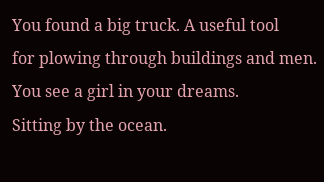You found a big truck. A useful tool
for plowing through buildings and men.
You see a girl in your dreams.
Sitting by the ocean.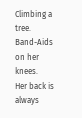Climbing a tree.
Band-Aids on her knees.
Her back is always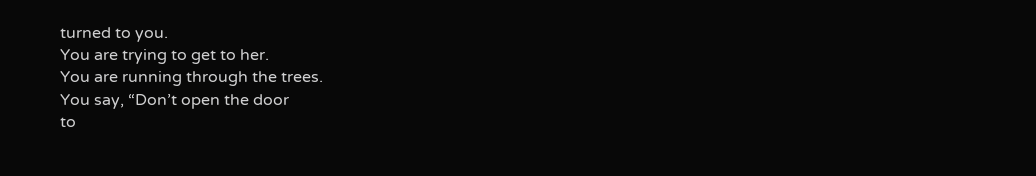turned to you.
You are trying to get to her.
You are running through the trees.
You say, “Don’t open the door
to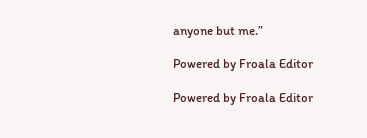anyone but me.”

Powered by Froala Editor

Powered by Froala Editor